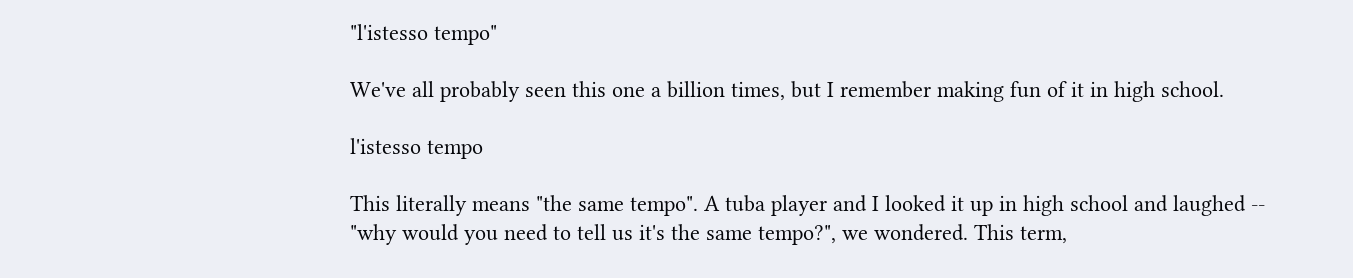"l'istesso tempo"

We've all probably seen this one a billion times, but I remember making fun of it in high school.

l'istesso tempo

This literally means "the same tempo". A tuba player and I looked it up in high school and laughed -- "why would you need to tell us it's the same tempo?", we wondered. This term,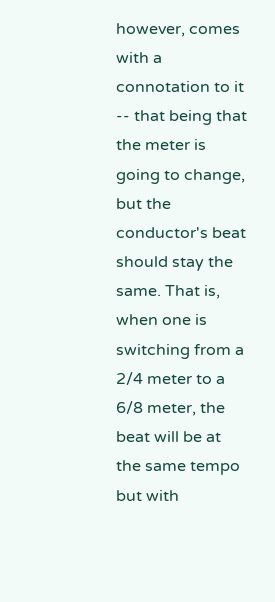however, comes with a connotation to it -- that being that the meter is going to change, but the conductor's beat should stay the same. That is, when one is switching from a 2/4 meter to a 6/8 meter, the beat will be at the same tempo but with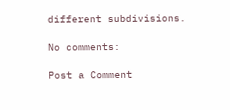different subdivisions.

No comments:

Post a Comment